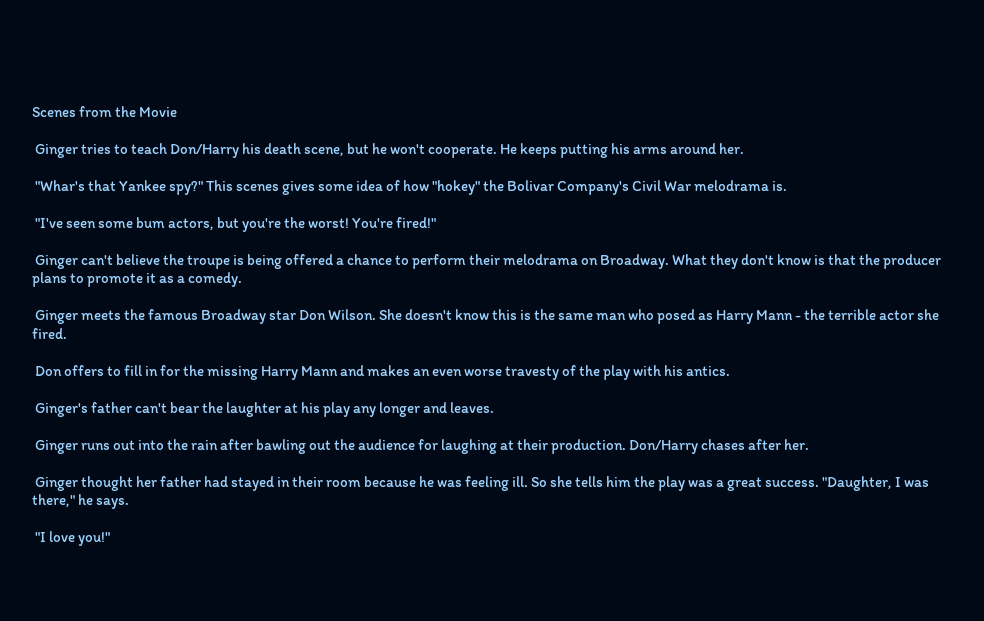Scenes from the Movie

 Ginger tries to teach Don/Harry his death scene, but he won't cooperate. He keeps putting his arms around her.

 "Whar's that Yankee spy?" This scenes gives some idea of how "hokey" the Bolivar Company's Civil War melodrama is.

 "I've seen some bum actors, but you're the worst! You're fired!"

 Ginger can't believe the troupe is being offered a chance to perform their melodrama on Broadway. What they don't know is that the producer plans to promote it as a comedy.

 Ginger meets the famous Broadway star Don Wilson. She doesn't know this is the same man who posed as Harry Mann - the terrible actor she fired.

 Don offers to fill in for the missing Harry Mann and makes an even worse travesty of the play with his antics.

 Ginger's father can't bear the laughter at his play any longer and leaves.

 Ginger runs out into the rain after bawling out the audience for laughing at their production. Don/Harry chases after her.

 Ginger thought her father had stayed in their room because he was feeling ill. So she tells him the play was a great success. "Daughter, I was there," he says.

 "I love you!"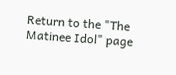Return to the "The Matinee Idol" page